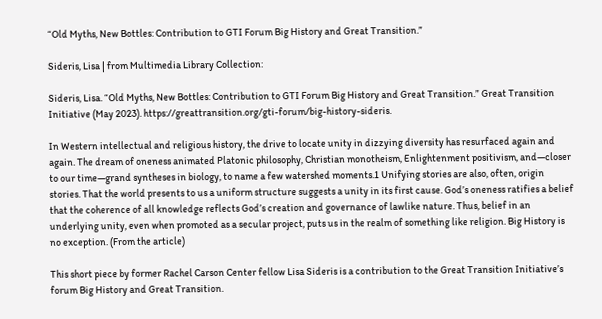“Old Myths, New Bottles: Contribution to GTI Forum Big History and Great Transition.”

Sideris, Lisa | from Multimedia Library Collection:

Sideris, Lisa. “Old Myths, New Bottles: Contribution to GTI Forum Big History and Great Transition.” Great Transition Initiative (May 2023). https://greattransition.org/gti-forum/big-history-sideris.

In Western intellectual and religious history, the drive to locate unity in dizzying diversity has resurfaced again and again. The dream of oneness animated Platonic philosophy, Christian monotheism, Enlightenment positivism, and—closer to our time—grand syntheses in biology, to name a few watershed moments.1 Unifying stories are also, often, origin stories. That the world presents to us a uniform structure suggests a unity in its first cause. God’s oneness ratifies a belief that the coherence of all knowledge reflects God’s creation and governance of lawlike nature. Thus, belief in an underlying unity, even when promoted as a secular project, puts us in the realm of something like religion. Big History is no exception. (From the article)

This short piece by former Rachel Carson Center fellow Lisa Sideris is a contribution to the Great Transition Initiative’s forum Big History and Great Transition.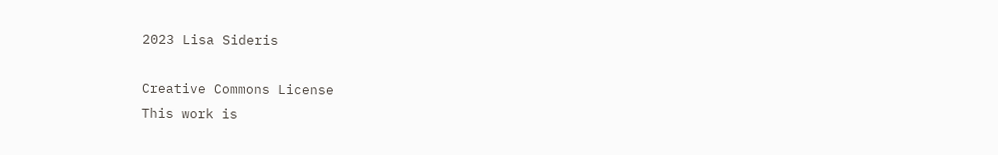2023 Lisa Sideris

Creative Commons License
This work is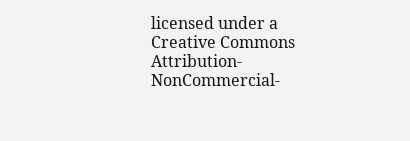licensed under a Creative Commons Attribution-NonCommercial-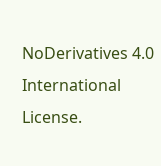NoDerivatives 4.0 International License.